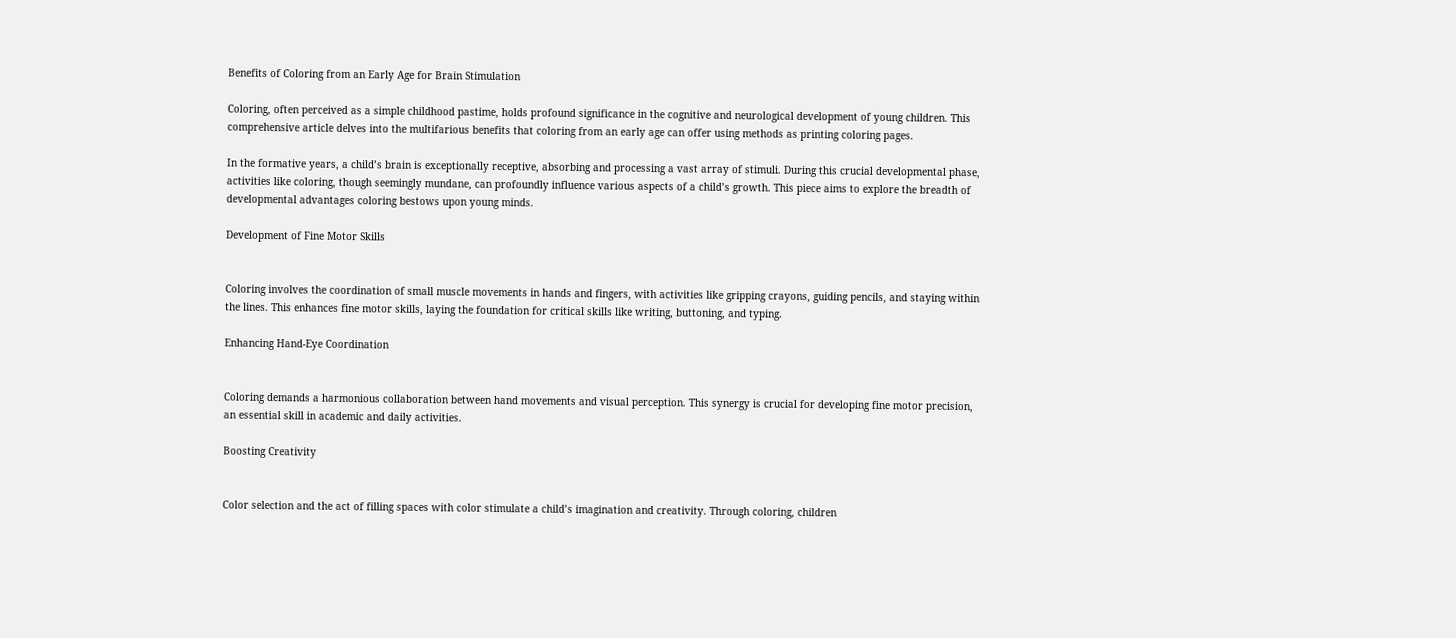Benefits of Coloring from an Early Age for Brain Stimulation

Coloring, often perceived as a simple childhood pastime, holds profound significance in the cognitive and neurological development of young children. This comprehensive article delves into the multifarious benefits that coloring from an early age can offer using methods as printing coloring pages.

In the formative years, a child’s brain is exceptionally receptive, absorbing and processing a vast array of stimuli. During this crucial developmental phase, activities like coloring, though seemingly mundane, can profoundly influence various aspects of a child’s growth. This piece aims to explore the breadth of developmental advantages coloring bestows upon young minds.

Development of Fine Motor Skills


Coloring involves the coordination of small muscle movements in hands and fingers, with activities like gripping crayons, guiding pencils, and staying within the lines. This enhances fine motor skills, laying the foundation for critical skills like writing, buttoning, and typing.

Enhancing Hand-Eye Coordination


Coloring demands a harmonious collaboration between hand movements and visual perception. This synergy is crucial for developing fine motor precision, an essential skill in academic and daily activities.

Boosting Creativity


Color selection and the act of filling spaces with color stimulate a child’s imagination and creativity. Through coloring, children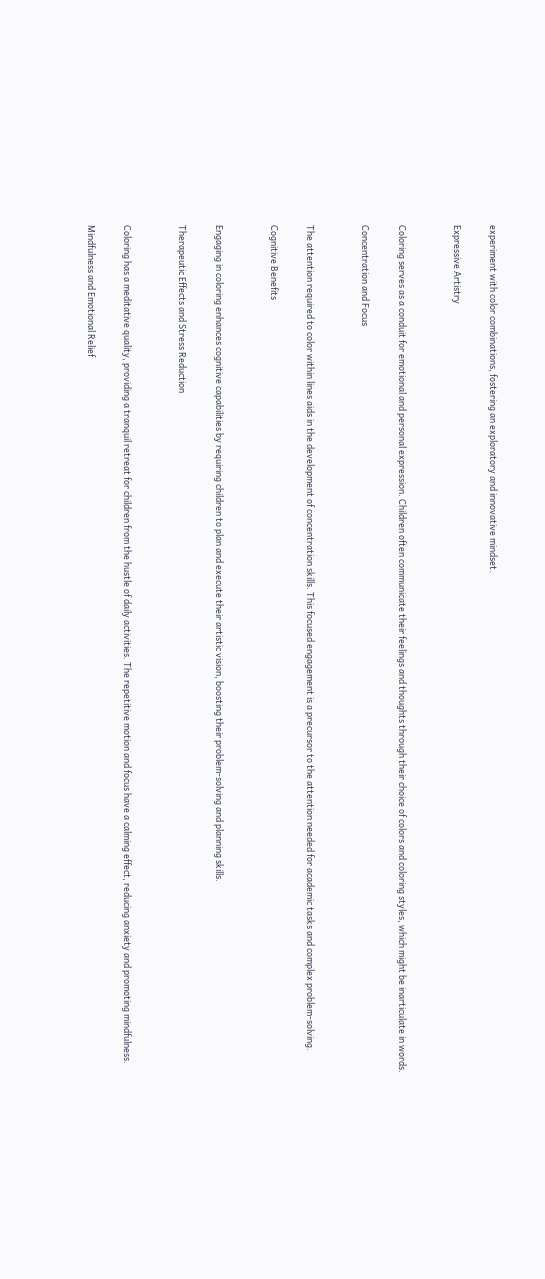experiment with color combinations, fostering an exploratory and innovative mindset.

Expressive Artistry


Coloring serves as a conduit for emotional and personal expression. Children often communicate their feelings and thoughts through their choice of colors and coloring styles, which might be inarticulate in words.

Concentration and Focus


The attention required to color within lines aids in the development of concentration skills. This focused engagement is a precursor to the attention needed for academic tasks and complex problem-solving.

Cognitive Benefits


Engaging in coloring enhances cognitive capabilities by requiring children to plan and execute their artistic vision, boosting their problem-solving and planning skills.

Therapeutic Effects and Stress Reduction


Coloring has a meditative quality, providing a tranquil retreat for children from the hustle of daily activities. The repetitive motion and focus have a calming effect, reducing anxiety and promoting mindfulness.

Mindfulness and Emotional Relief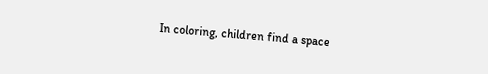In coloring, children find a space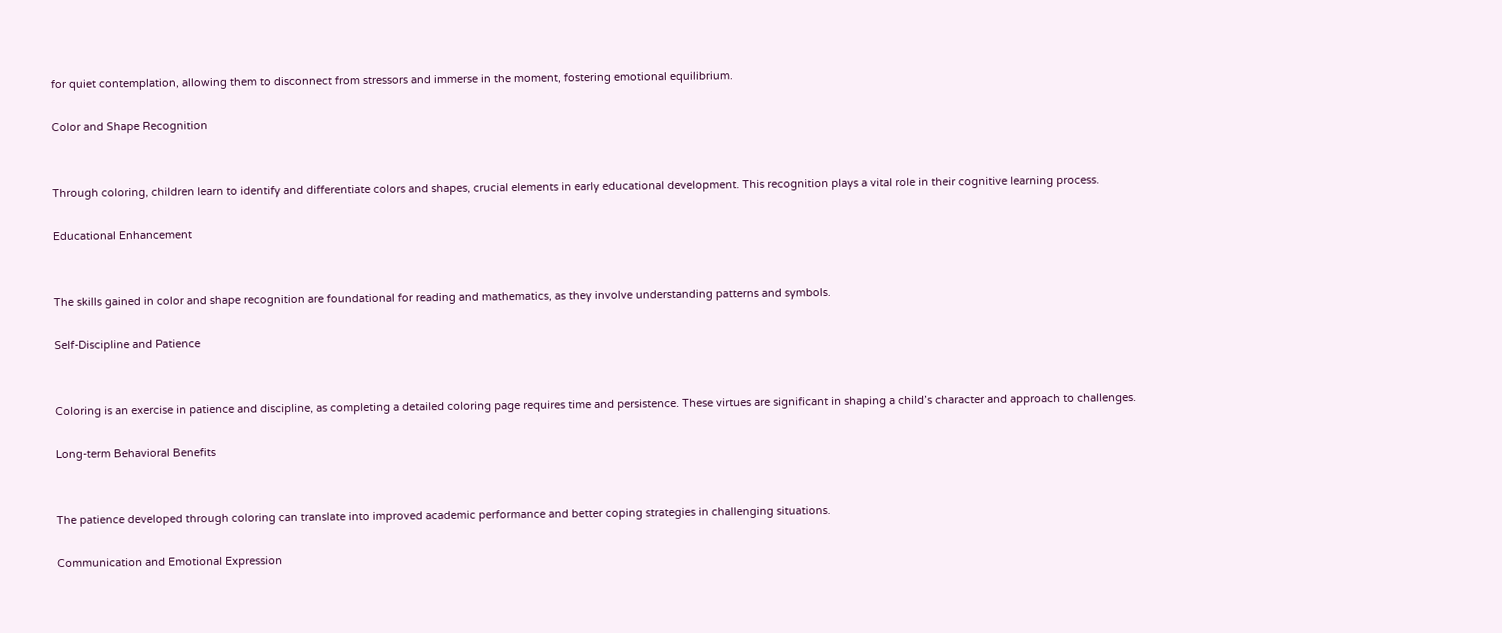for quiet contemplation, allowing them to disconnect from stressors and immerse in the moment, fostering emotional equilibrium.

Color and Shape Recognition


Through coloring, children learn to identify and differentiate colors and shapes, crucial elements in early educational development. This recognition plays a vital role in their cognitive learning process.

Educational Enhancement


The skills gained in color and shape recognition are foundational for reading and mathematics, as they involve understanding patterns and symbols.

Self-Discipline and Patience


Coloring is an exercise in patience and discipline, as completing a detailed coloring page requires time and persistence. These virtues are significant in shaping a child’s character and approach to challenges.

Long-term Behavioral Benefits


The patience developed through coloring can translate into improved academic performance and better coping strategies in challenging situations.

Communication and Emotional Expression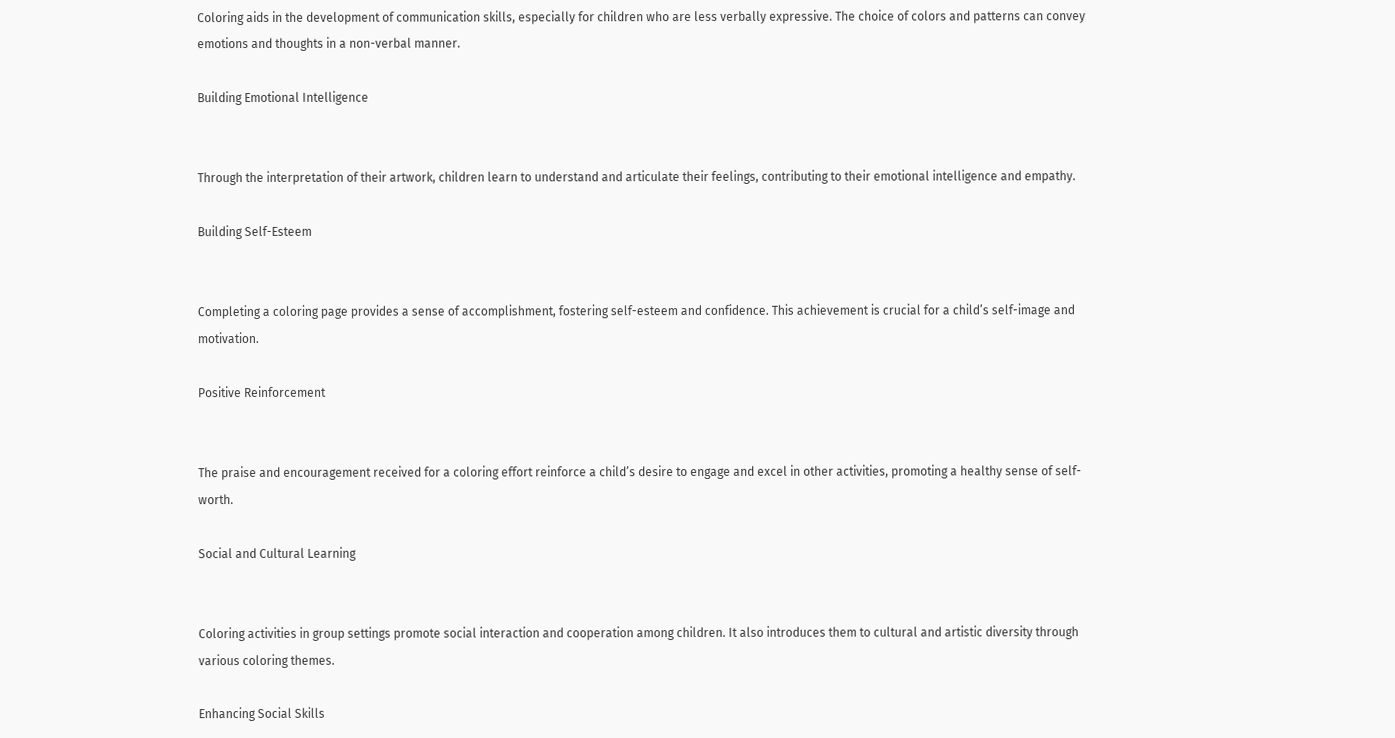Coloring aids in the development of communication skills, especially for children who are less verbally expressive. The choice of colors and patterns can convey emotions and thoughts in a non-verbal manner.

Building Emotional Intelligence


Through the interpretation of their artwork, children learn to understand and articulate their feelings, contributing to their emotional intelligence and empathy.

Building Self-Esteem


Completing a coloring page provides a sense of accomplishment, fostering self-esteem and confidence. This achievement is crucial for a child’s self-image and motivation.

Positive Reinforcement


The praise and encouragement received for a coloring effort reinforce a child’s desire to engage and excel in other activities, promoting a healthy sense of self-worth.

Social and Cultural Learning


Coloring activities in group settings promote social interaction and cooperation among children. It also introduces them to cultural and artistic diversity through various coloring themes.

Enhancing Social Skills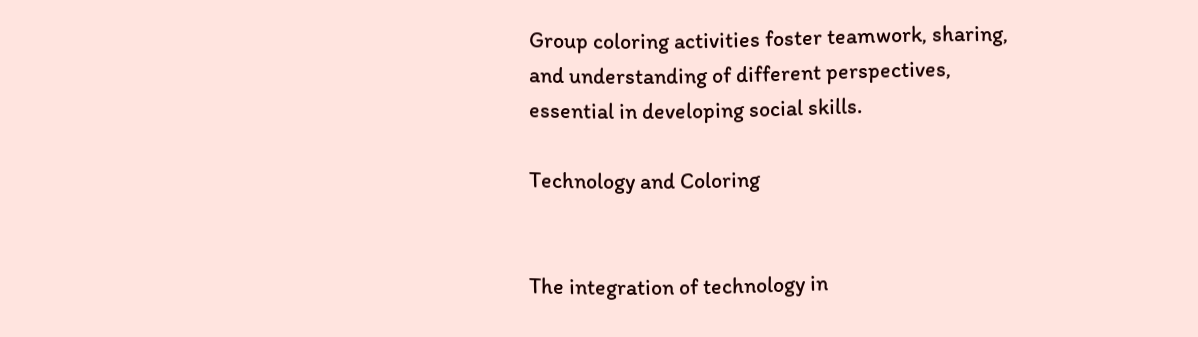Group coloring activities foster teamwork, sharing, and understanding of different perspectives, essential in developing social skills.

Technology and Coloring


The integration of technology in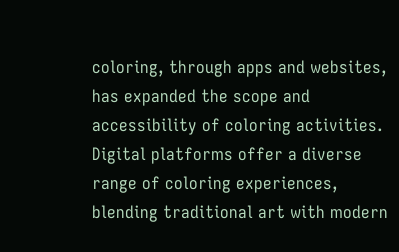coloring, through apps and websites, has expanded the scope and accessibility of coloring activities. Digital platforms offer a diverse range of coloring experiences, blending traditional art with modern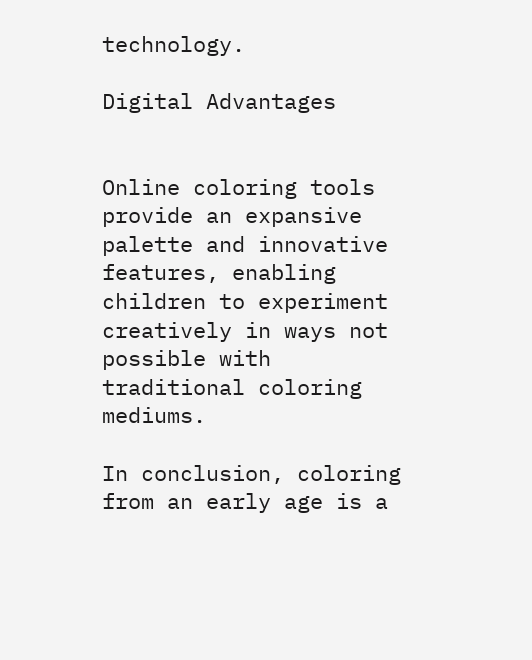technology.

Digital Advantages


Online coloring tools provide an expansive palette and innovative features, enabling children to experiment creatively in ways not possible with traditional coloring mediums.

In conclusion, coloring from an early age is a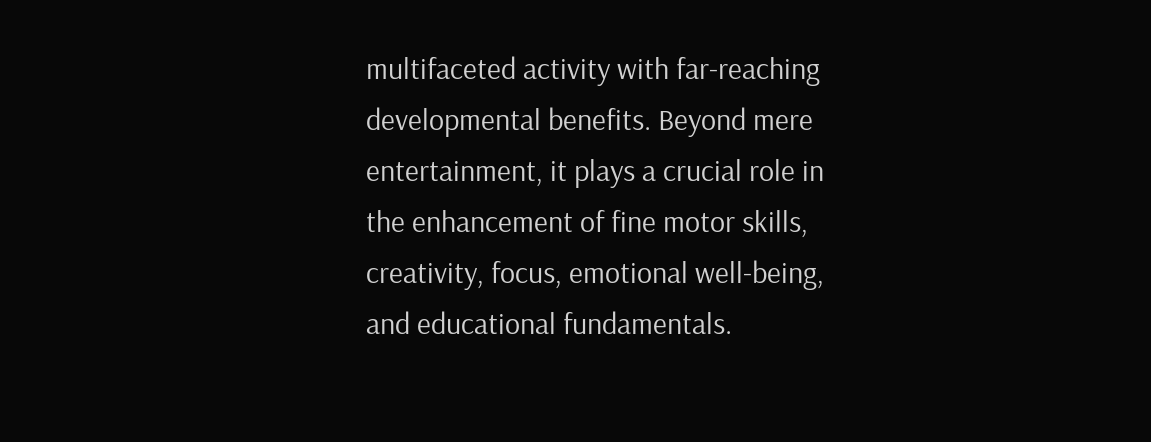multifaceted activity with far-reaching developmental benefits. Beyond mere entertainment, it plays a crucial role in the enhancement of fine motor skills, creativity, focus, emotional well-being, and educational fundamentals.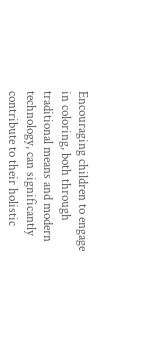Encouraging children to engage in coloring, both through traditional means and modern technology, can significantly contribute to their holistic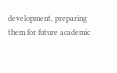development, preparing them for future academic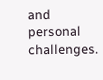and personal challenges.